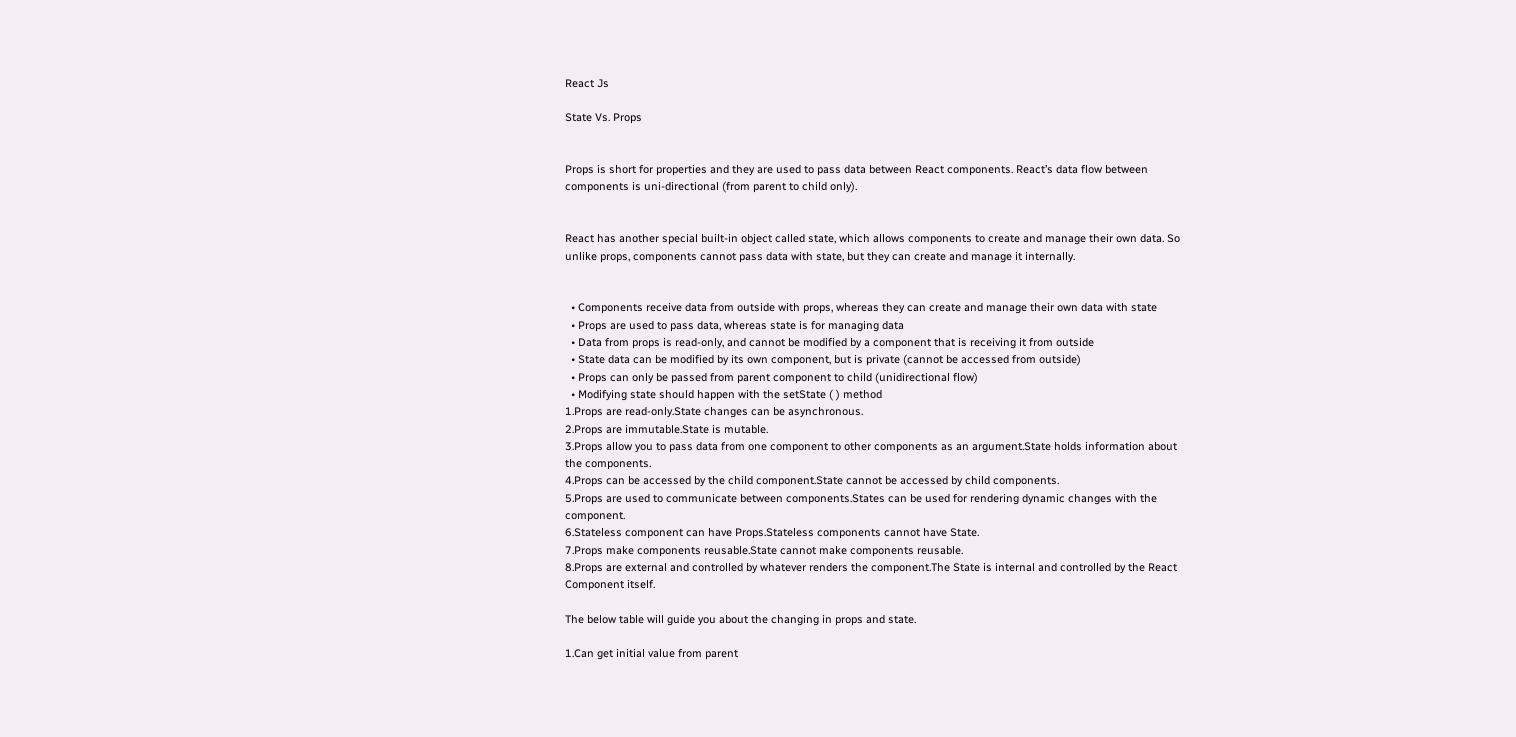React Js

State Vs. Props


Props is short for properties and they are used to pass data between React components. React’s data flow between components is uni-directional (from parent to child only).


React has another special built-in object called state, which allows components to create and manage their own data. So unlike props, components cannot pass data with state, but they can create and manage it internally.


  • Components receive data from outside with props, whereas they can create and manage their own data with state
  • Props are used to pass data, whereas state is for managing data
  • Data from props is read-only, and cannot be modified by a component that is receiving it from outside
  • State data can be modified by its own component, but is private (cannot be accessed from outside)
  • Props can only be passed from parent component to child (unidirectional flow)
  • Modifying state should happen with the setState ( ) method
1.Props are read-only.State changes can be asynchronous.
2.Props are immutable.State is mutable.
3.Props allow you to pass data from one component to other components as an argument.State holds information about the components.
4.Props can be accessed by the child component.State cannot be accessed by child components.
5.Props are used to communicate between components.States can be used for rendering dynamic changes with the component.
6.Stateless component can have Props.Stateless components cannot have State.
7.Props make components reusable.State cannot make components reusable.
8.Props are external and controlled by whatever renders the component.The State is internal and controlled by the React Component itself.

The below table will guide you about the changing in props and state.

1.Can get initial value from parent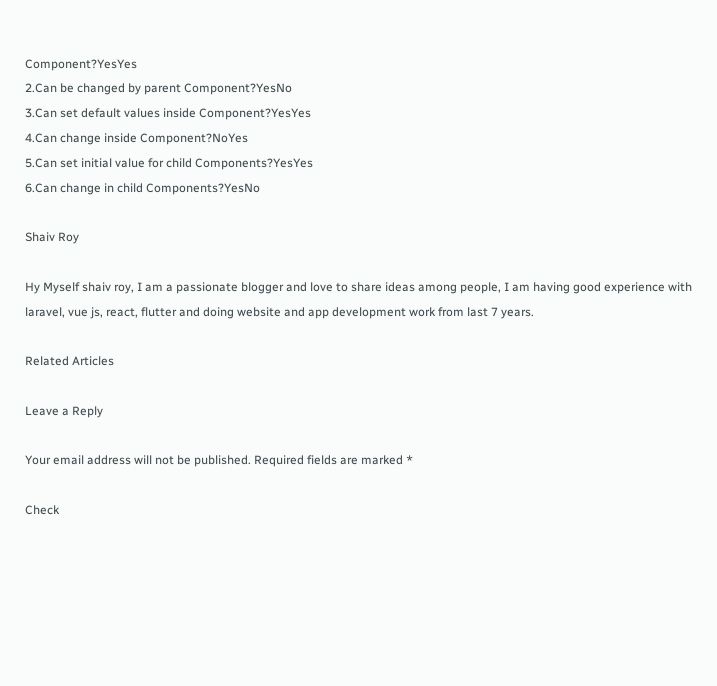Component?YesYes
2.Can be changed by parent Component?YesNo
3.Can set default values inside Component?YesYes
4.Can change inside Component?NoYes
5.Can set initial value for child Components?YesYes
6.Can change in child Components?YesNo

Shaiv Roy

Hy Myself shaiv roy, I am a passionate blogger and love to share ideas among people, I am having good experience with laravel, vue js, react, flutter and doing website and app development work from last 7 years.

Related Articles

Leave a Reply

Your email address will not be published. Required fields are marked *

Check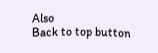Also
Back to top button